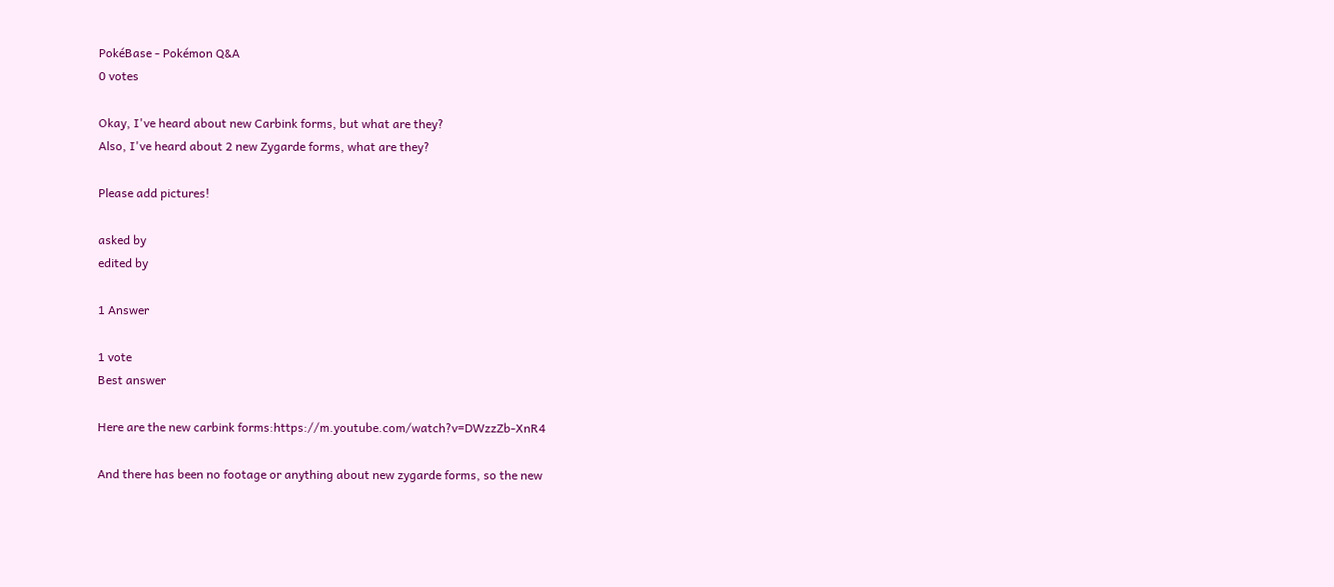PokéBase - Pokémon Q&A
0 votes

Okay, I've heard about new Carbink forms, but what are they?
Also, I've heard about 2 new Zygarde forms, what are they?

Please add pictures!

asked by
edited by

1 Answer

1 vote
Best answer

Here are the new carbink forms:https://m.youtube.com/watch?v=DWzzZb-XnR4

And there has been no footage or anything about new zygarde forms, so the new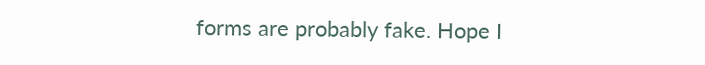forms are probably fake. Hope I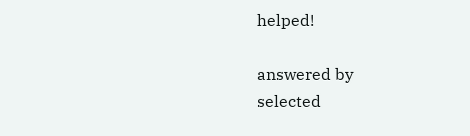helped!

answered by
selected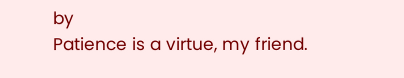by
Patience is a virtue, my friend.